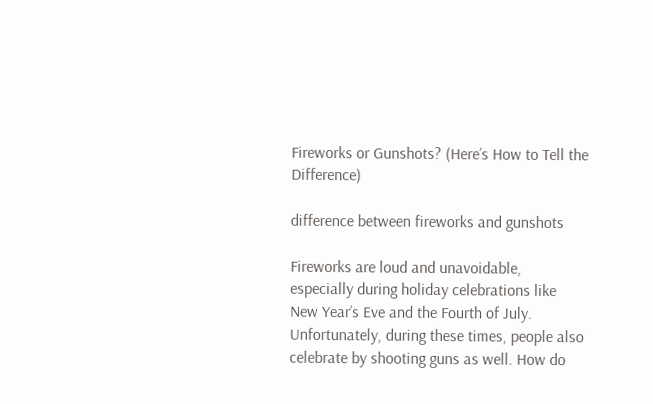Fireworks or Gunshots? (Here’s How to Tell the Difference)

difference between fireworks and gunshots

Fireworks are loud and unavoidable, especially during holiday celebrations like New Year’s Eve and the Fourth of July. Unfortunately, during these times, people also celebrate by shooting guns as well. How do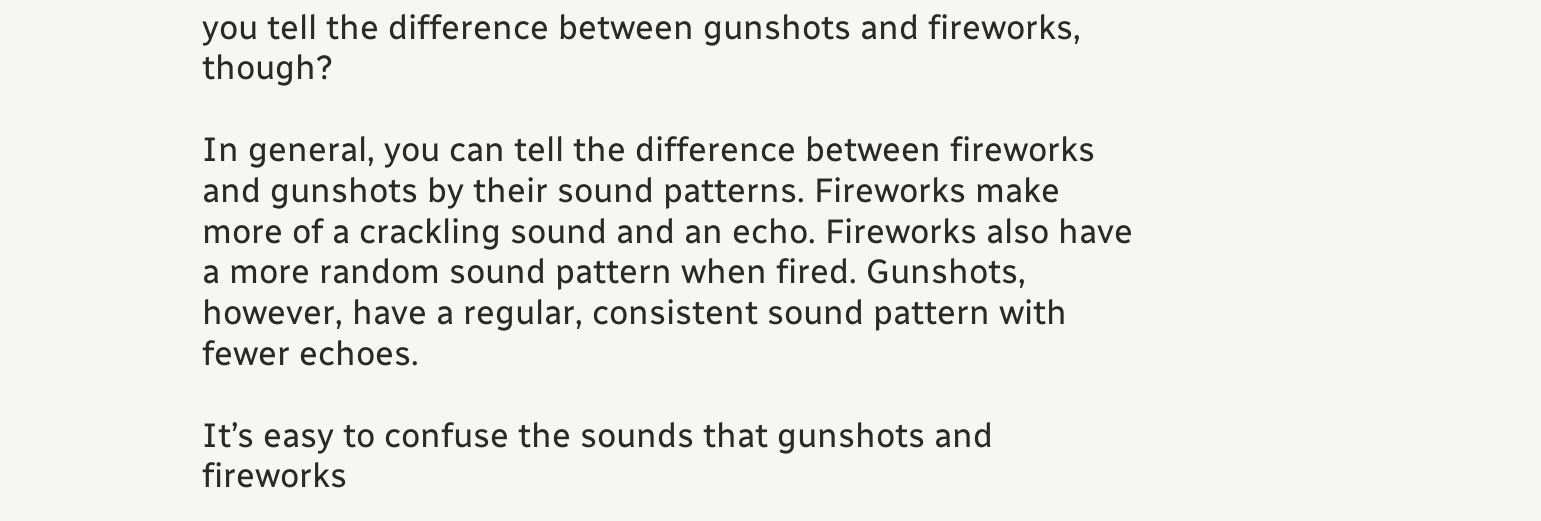you tell the difference between gunshots and fireworks, though?

In general, you can tell the difference between fireworks and gunshots by their sound patterns. Fireworks make more of a crackling sound and an echo. Fireworks also have a more random sound pattern when fired. Gunshots, however, have a regular, consistent sound pattern with fewer echoes.

It’s easy to confuse the sounds that gunshots and fireworks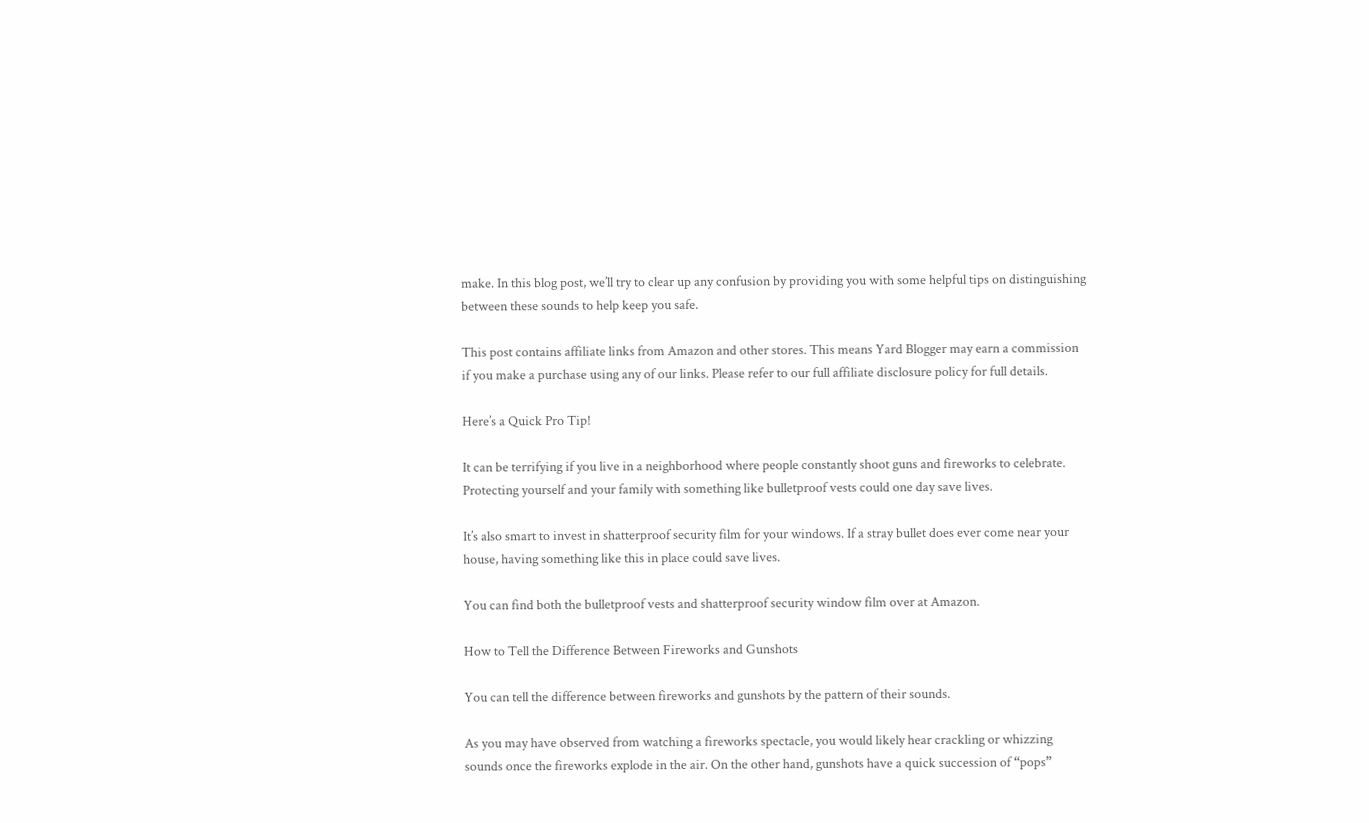make. In this blog post, we’ll try to clear up any confusion by providing you with some helpful tips on distinguishing between these sounds to help keep you safe.

This post contains affiliate links from Amazon and other stores. This means Yard Blogger may earn a commission if you make a purchase using any of our links. Please refer to our full affiliate disclosure policy for full details.

Here’s a Quick Pro Tip!

It can be terrifying if you live in a neighborhood where people constantly shoot guns and fireworks to celebrate. Protecting yourself and your family with something like bulletproof vests could one day save lives.

It’s also smart to invest in shatterproof security film for your windows. If a stray bullet does ever come near your house, having something like this in place could save lives.

You can find both the bulletproof vests and shatterproof security window film over at Amazon.

How to Tell the Difference Between Fireworks and Gunshots

You can tell the difference between fireworks and gunshots by the pattern of their sounds.

As you may have observed from watching a fireworks spectacle, you would likely hear crackling or whizzing sounds once the fireworks explode in the air. On the other hand, gunshots have a quick succession of “pops”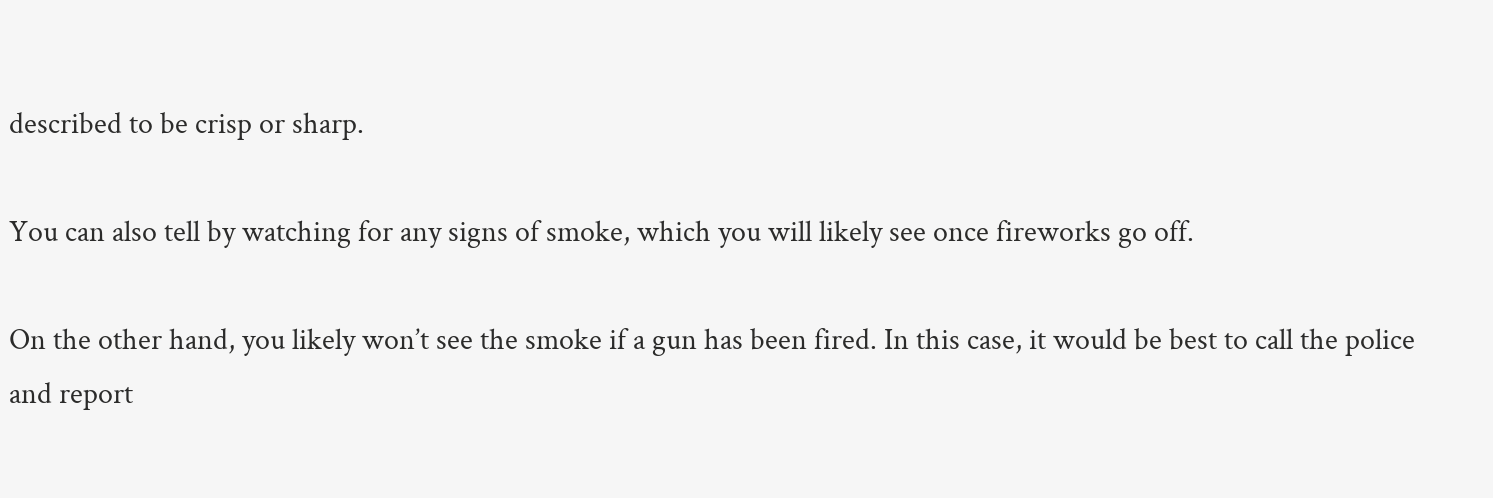described to be crisp or sharp.

You can also tell by watching for any signs of smoke, which you will likely see once fireworks go off.

On the other hand, you likely won’t see the smoke if a gun has been fired. In this case, it would be best to call the police and report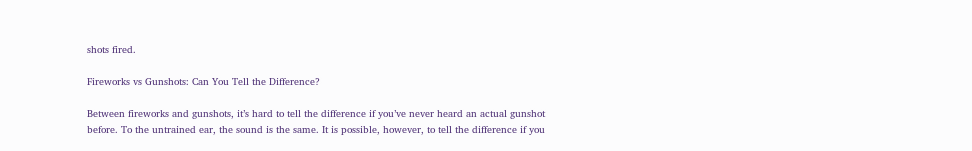shots fired.

Fireworks vs Gunshots: Can You Tell the Difference?

Between fireworks and gunshots, it’s hard to tell the difference if you’ve never heard an actual gunshot before. To the untrained ear, the sound is the same. It is possible, however, to tell the difference if you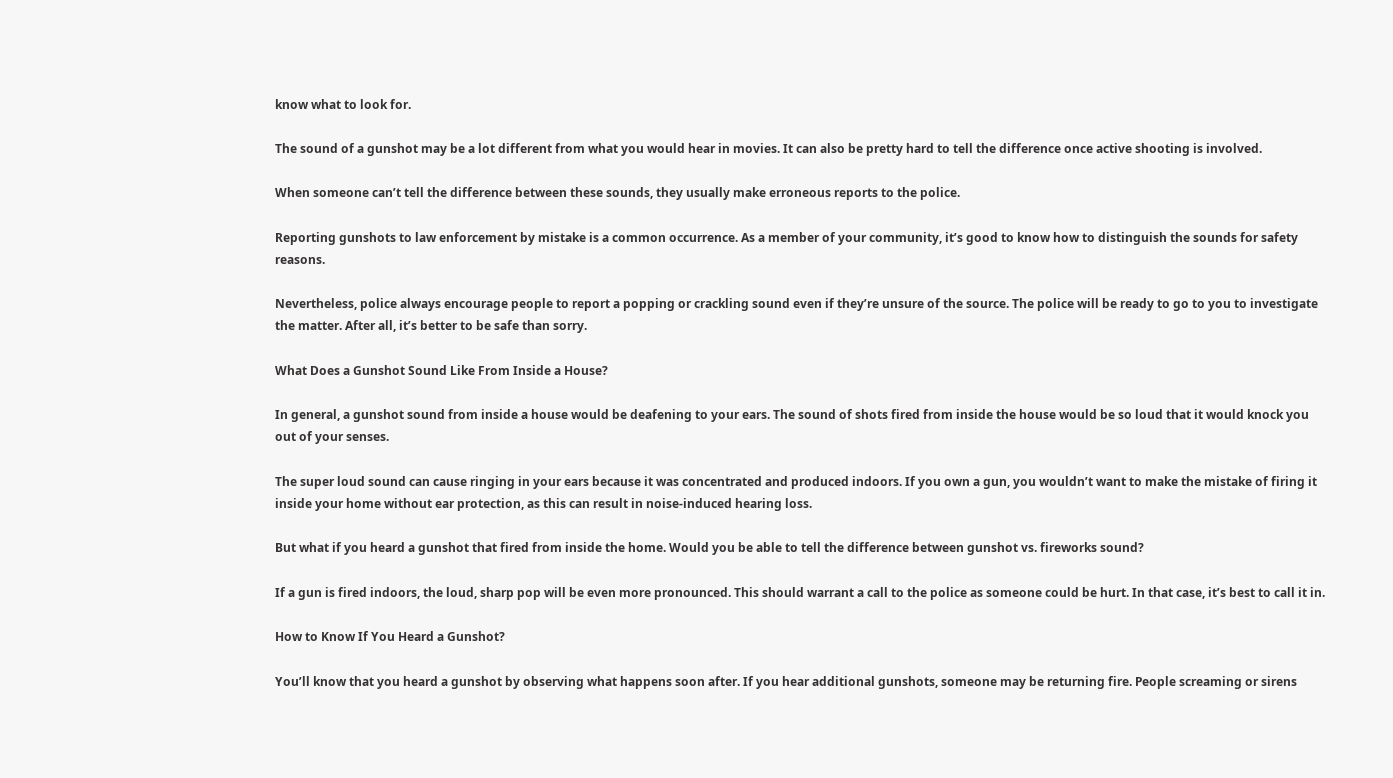know what to look for.

The sound of a gunshot may be a lot different from what you would hear in movies. It can also be pretty hard to tell the difference once active shooting is involved.

When someone can’t tell the difference between these sounds, they usually make erroneous reports to the police.

Reporting gunshots to law enforcement by mistake is a common occurrence. As a member of your community, it’s good to know how to distinguish the sounds for safety reasons.

Nevertheless, police always encourage people to report a popping or crackling sound even if they’re unsure of the source. The police will be ready to go to you to investigate the matter. After all, it’s better to be safe than sorry.

What Does a Gunshot Sound Like From Inside a House?

In general, a gunshot sound from inside a house would be deafening to your ears. The sound of shots fired from inside the house would be so loud that it would knock you out of your senses.

The super loud sound can cause ringing in your ears because it was concentrated and produced indoors. If you own a gun, you wouldn’t want to make the mistake of firing it inside your home without ear protection, as this can result in noise-induced hearing loss.

But what if you heard a gunshot that fired from inside the home. Would you be able to tell the difference between gunshot vs. fireworks sound?

If a gun is fired indoors, the loud, sharp pop will be even more pronounced. This should warrant a call to the police as someone could be hurt. In that case, it’s best to call it in.

How to Know If You Heard a Gunshot?

You’ll know that you heard a gunshot by observing what happens soon after. If you hear additional gunshots, someone may be returning fire. People screaming or sirens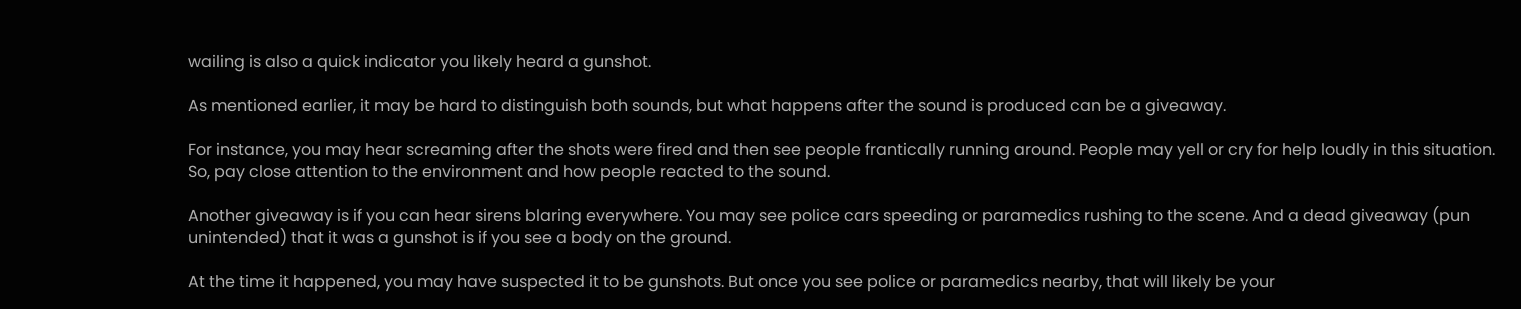wailing is also a quick indicator you likely heard a gunshot.

As mentioned earlier, it may be hard to distinguish both sounds, but what happens after the sound is produced can be a giveaway.

For instance, you may hear screaming after the shots were fired and then see people frantically running around. People may yell or cry for help loudly in this situation. So, pay close attention to the environment and how people reacted to the sound.

Another giveaway is if you can hear sirens blaring everywhere. You may see police cars speeding or paramedics rushing to the scene. And a dead giveaway (pun unintended) that it was a gunshot is if you see a body on the ground.

At the time it happened, you may have suspected it to be gunshots. But once you see police or paramedics nearby, that will likely be your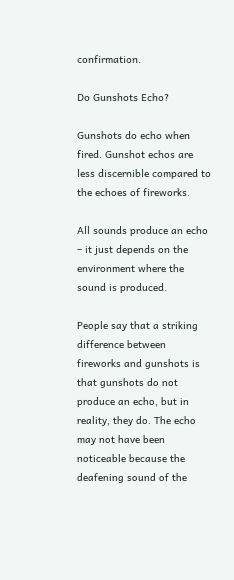confirmation.

Do Gunshots Echo?

Gunshots do echo when fired. Gunshot echos are less discernible compared to the echoes of fireworks.

All sounds produce an echo – it just depends on the environment where the sound is produced.

People say that a striking difference between fireworks and gunshots is that gunshots do not produce an echo, but in reality, they do. The echo may not have been noticeable because the deafening sound of the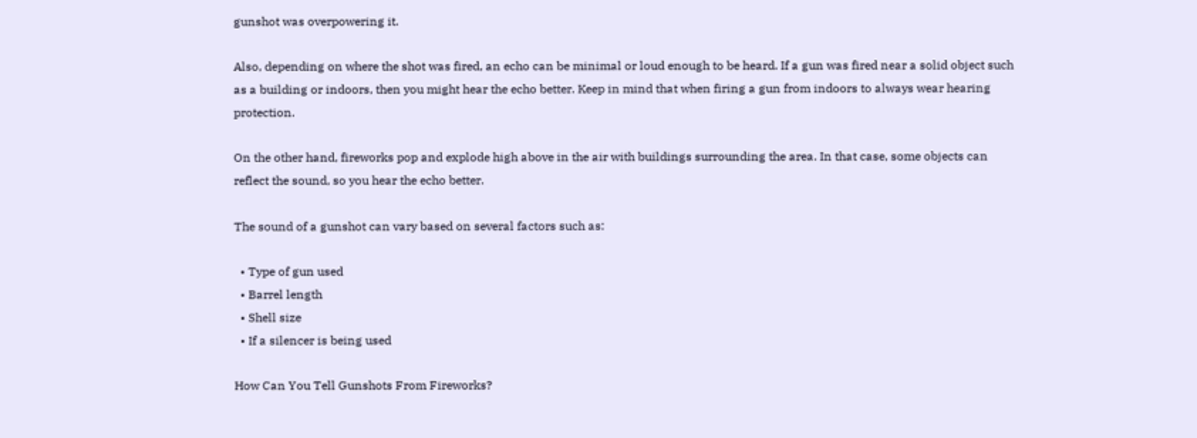gunshot was overpowering it.

Also, depending on where the shot was fired, an echo can be minimal or loud enough to be heard. If a gun was fired near a solid object such as a building or indoors, then you might hear the echo better. Keep in mind that when firing a gun from indoors to always wear hearing protection.

On the other hand, fireworks pop and explode high above in the air with buildings surrounding the area. In that case, some objects can reflect the sound, so you hear the echo better.

The sound of a gunshot can vary based on several factors such as:

  • Type of gun used
  • Barrel length
  • Shell size
  • If a silencer is being used

How Can You Tell Gunshots From Fireworks?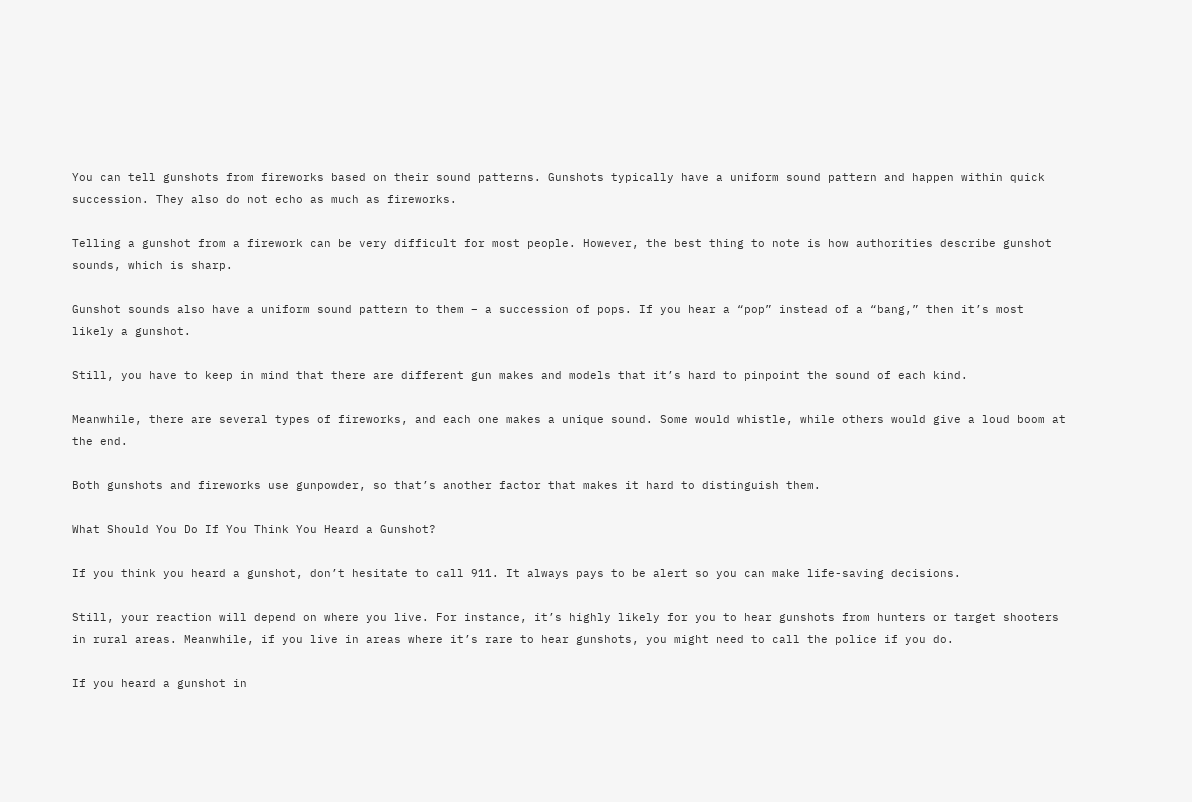You can tell gunshots from fireworks based on their sound patterns. Gunshots typically have a uniform sound pattern and happen within quick succession. They also do not echo as much as fireworks.

Telling a gunshot from a firework can be very difficult for most people. However, the best thing to note is how authorities describe gunshot sounds, which is sharp.

Gunshot sounds also have a uniform sound pattern to them – a succession of pops. If you hear a “pop” instead of a “bang,” then it’s most likely a gunshot.

Still, you have to keep in mind that there are different gun makes and models that it’s hard to pinpoint the sound of each kind.

Meanwhile, there are several types of fireworks, and each one makes a unique sound. Some would whistle, while others would give a loud boom at the end.

Both gunshots and fireworks use gunpowder, so that’s another factor that makes it hard to distinguish them.

What Should You Do If You Think You Heard a Gunshot?

If you think you heard a gunshot, don’t hesitate to call 911. It always pays to be alert so you can make life-saving decisions.

Still, your reaction will depend on where you live. For instance, it’s highly likely for you to hear gunshots from hunters or target shooters in rural areas. Meanwhile, if you live in areas where it’s rare to hear gunshots, you might need to call the police if you do.

If you heard a gunshot in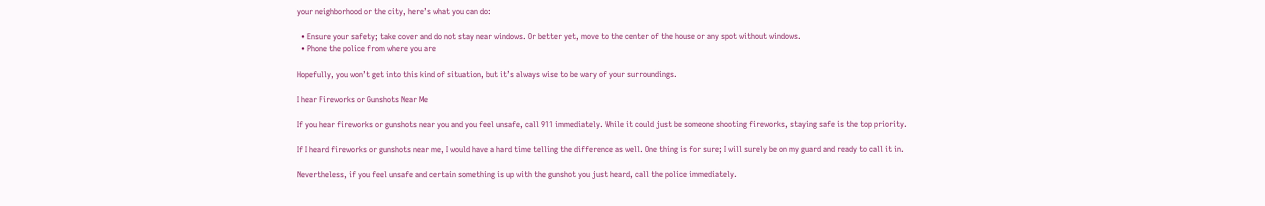your neighborhood or the city, here’s what you can do:

  • Ensure your safety; take cover and do not stay near windows. Or better yet, move to the center of the house or any spot without windows.
  • Phone the police from where you are

Hopefully, you won’t get into this kind of situation, but it’s always wise to be wary of your surroundings.

I hear Fireworks or Gunshots Near Me

If you hear fireworks or gunshots near you and you feel unsafe, call 911 immediately. While it could just be someone shooting fireworks, staying safe is the top priority.

If I heard fireworks or gunshots near me, I would have a hard time telling the difference as well. One thing is for sure; I will surely be on my guard and ready to call it in.

Nevertheless, if you feel unsafe and certain something is up with the gunshot you just heard, call the police immediately.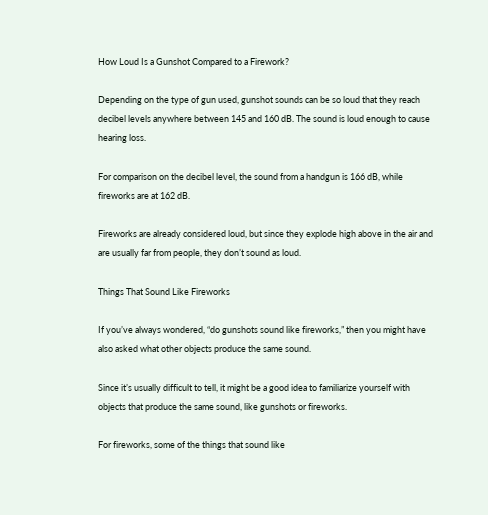How Loud Is a Gunshot Compared to a Firework?

Depending on the type of gun used, gunshot sounds can be so loud that they reach decibel levels anywhere between 145 and 160 dB. The sound is loud enough to cause hearing loss.

For comparison on the decibel level, the sound from a handgun is 166 dB, while fireworks are at 162 dB.

Fireworks are already considered loud, but since they explode high above in the air and are usually far from people, they don’t sound as loud.

Things That Sound Like Fireworks

If you’ve always wondered, “do gunshots sound like fireworks,” then you might have also asked what other objects produce the same sound.

Since it’s usually difficult to tell, it might be a good idea to familiarize yourself with objects that produce the same sound, like gunshots or fireworks.

For fireworks, some of the things that sound like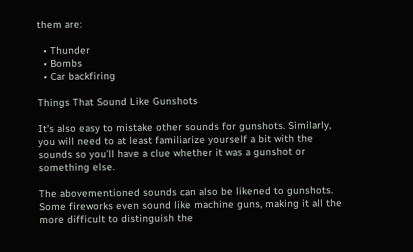them are:

  • Thunder
  • Bombs
  • Car backfiring

Things That Sound Like Gunshots

It’s also easy to mistake other sounds for gunshots. Similarly, you will need to at least familiarize yourself a bit with the sounds so you’ll have a clue whether it was a gunshot or something else.

The abovementioned sounds can also be likened to gunshots. Some fireworks even sound like machine guns, making it all the more difficult to distinguish the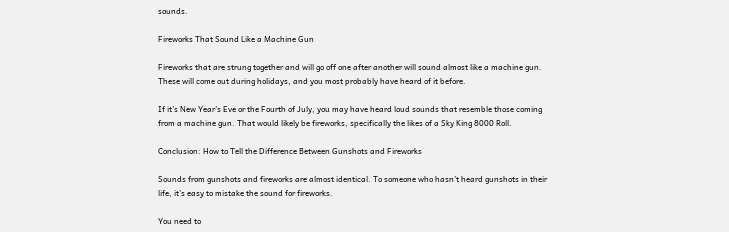sounds.

Fireworks That Sound Like a Machine Gun

Fireworks that are strung together and will go off one after another will sound almost like a machine gun. These will come out during holidays, and you most probably have heard of it before.

If it’s New Year’s Eve or the Fourth of July, you may have heard loud sounds that resemble those coming from a machine gun. That would likely be fireworks, specifically the likes of a Sky King 8000 Roll.

Conclusion: How to Tell the Difference Between Gunshots and Fireworks

Sounds from gunshots and fireworks are almost identical. To someone who hasn’t heard gunshots in their life, it’s easy to mistake the sound for fireworks.

You need to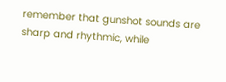remember that gunshot sounds are sharp and rhythmic, while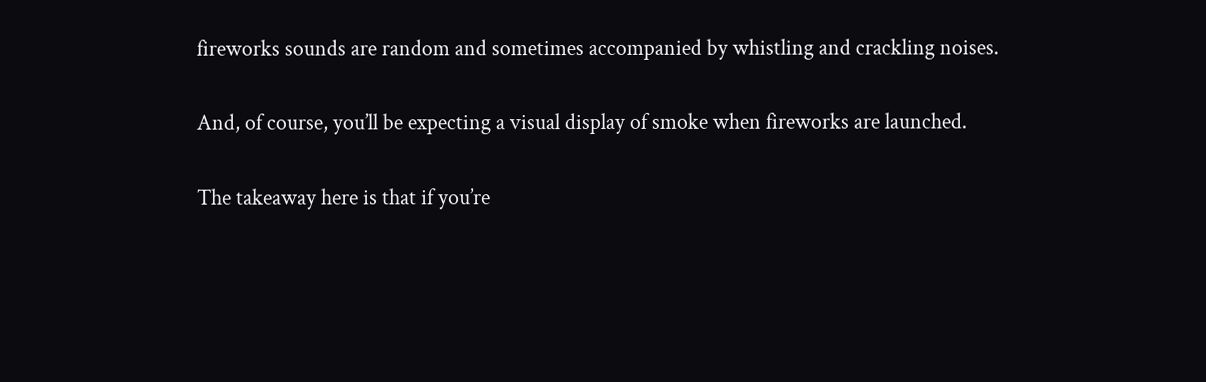fireworks sounds are random and sometimes accompanied by whistling and crackling noises.

And, of course, you’ll be expecting a visual display of smoke when fireworks are launched.

The takeaway here is that if you’re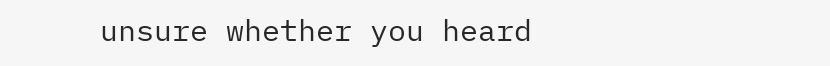unsure whether you heard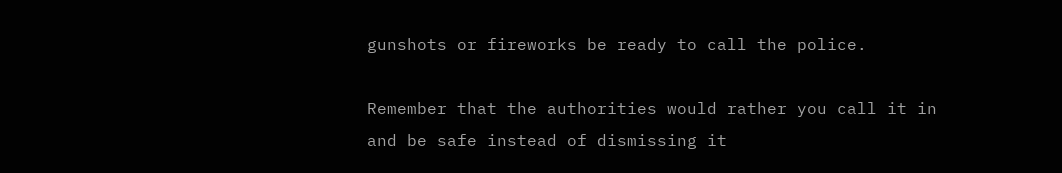gunshots or fireworks be ready to call the police.

Remember that the authorities would rather you call it in and be safe instead of dismissing it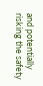and potentially risking the safety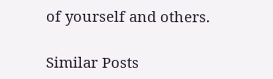of yourself and others.

Similar Posts